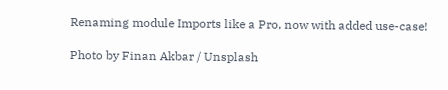Renaming module Imports like a Pro, now with added use-case!

Photo by Finan Akbar / Unsplash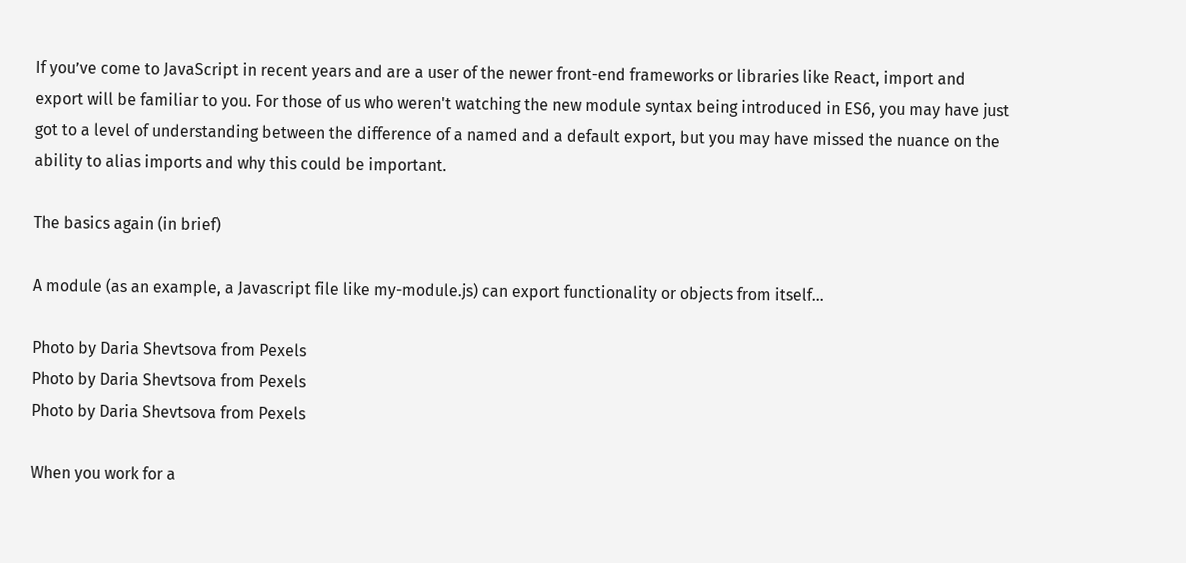If you’ve come to JavaScript in recent years and are a user of the newer front-end frameworks or libraries like React, import and export will be familiar to you. For those of us who weren't watching the new module syntax being introduced in ES6, you may have just got to a level of understanding between the difference of a named and a default export, but you may have missed the nuance on the ability to alias imports and why this could be important.

The basics again (in brief)

A module (as an example, a Javascript file like my-module.js) can export functionality or objects from itself…

Photo by Daria Shevtsova from Pexels
Photo by Daria Shevtsova from Pexels
Photo by Daria Shevtsova from Pexels

When you work for a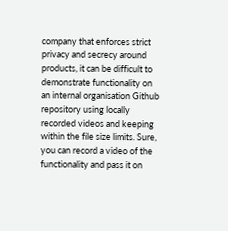company that enforces strict privacy and secrecy around products, it can be difficult to demonstrate functionality on an internal organisation Github repository using locally recorded videos and keeping within the file size limits. Sure, you can record a video of the functionality and pass it on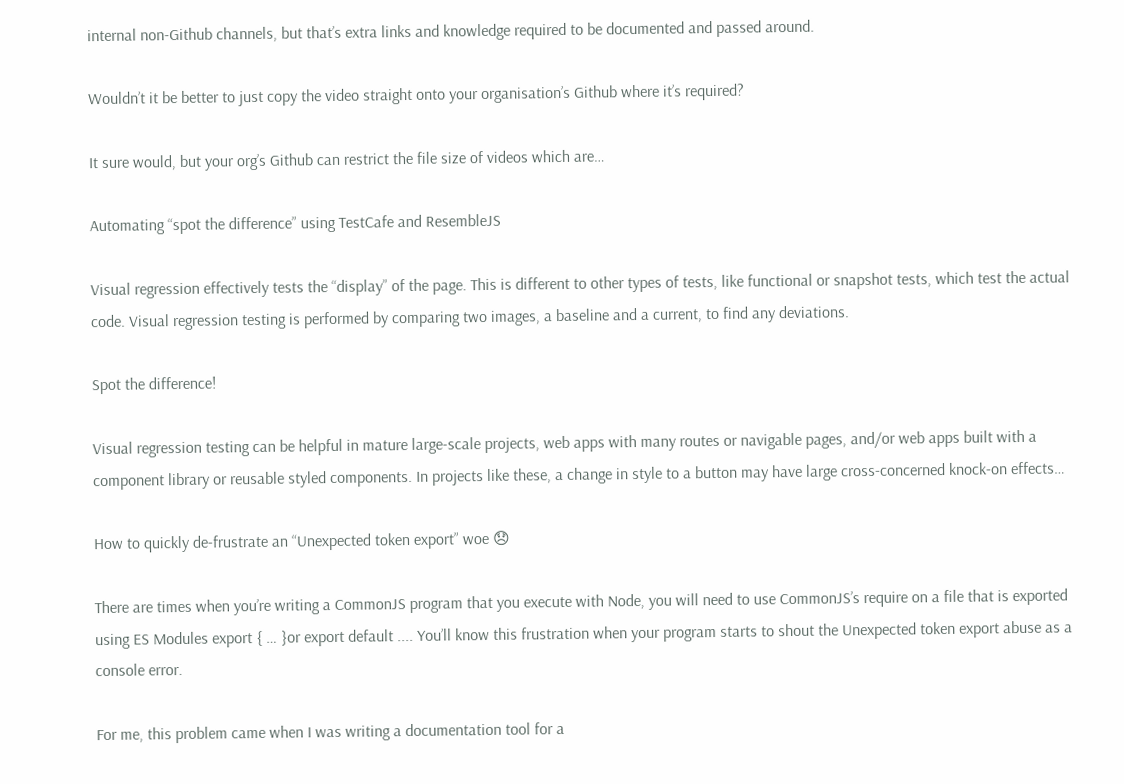internal non-Github channels, but that’s extra links and knowledge required to be documented and passed around.

Wouldn’t it be better to just copy the video straight onto your organisation’s Github where it’s required?

It sure would, but your org’s Github can restrict the file size of videos which are…

Automating “spot the difference” using TestCafe and ResembleJS

Visual regression effectively tests the “display” of the page. This is different to other types of tests, like functional or snapshot tests, which test the actual code. Visual regression testing is performed by comparing two images, a baseline and a current, to find any deviations.

Spot the difference!

Visual regression testing can be helpful in mature large-scale projects, web apps with many routes or navigable pages, and/or web apps built with a component library or reusable styled components. In projects like these, a change in style to a button may have large cross-concerned knock-on effects…

How to quickly de-frustrate an “Unexpected token export” woe 😞

There are times when you’re writing a CommonJS program that you execute with Node, you will need to use CommonJS’s require on a file that is exported using ES Modules export { … }or export default .... You’ll know this frustration when your program starts to shout the Unexpected token export abuse as a console error.

For me, this problem came when I was writing a documentation tool for a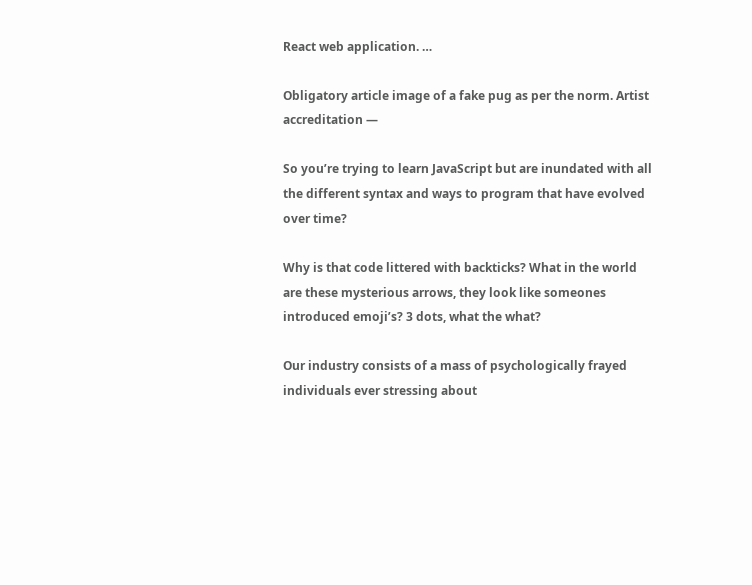React web application. …

Obligatory article image of a fake pug as per the norm. Artist accreditation —

So you’re trying to learn JavaScript but are inundated with all the different syntax and ways to program that have evolved over time?

Why is that code littered with backticks? What in the world are these mysterious arrows, they look like someones introduced emoji’s? 3 dots, what the what?

Our industry consists of a mass of psychologically frayed individuals ever stressing about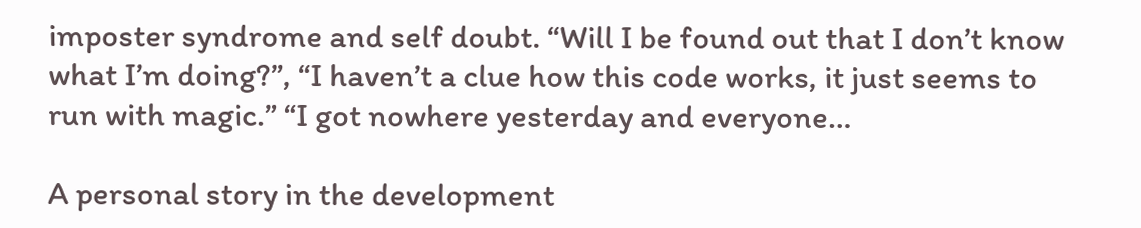imposter syndrome and self doubt. “Will I be found out that I don’t know what I’m doing?”, “I haven’t a clue how this code works, it just seems to run with magic.” “I got nowhere yesterday and everyone…

A personal story in the development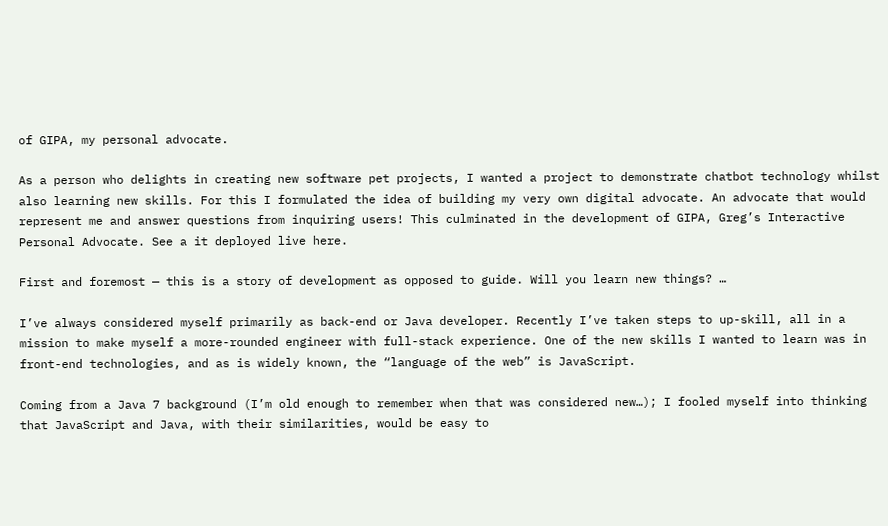of GIPA, my personal advocate.

As a person who delights in creating new software pet projects, I wanted a project to demonstrate chatbot technology whilst also learning new skills. For this I formulated the idea of building my very own digital advocate. An advocate that would represent me and answer questions from inquiring users! This culminated in the development of GIPA, Greg’s Interactive Personal Advocate. See a it deployed live here.

First and foremost — this is a story of development as opposed to guide. Will you learn new things? …

I’ve always considered myself primarily as back-end or Java developer. Recently I’ve taken steps to up-skill, all in a mission to make myself a more-rounded engineer with full-stack experience. One of the new skills I wanted to learn was in front-end technologies, and as is widely known, the “language of the web” is JavaScript.

Coming from a Java 7 background (I’m old enough to remember when that was considered new…); I fooled myself into thinking that JavaScript and Java, with their similarities, would be easy to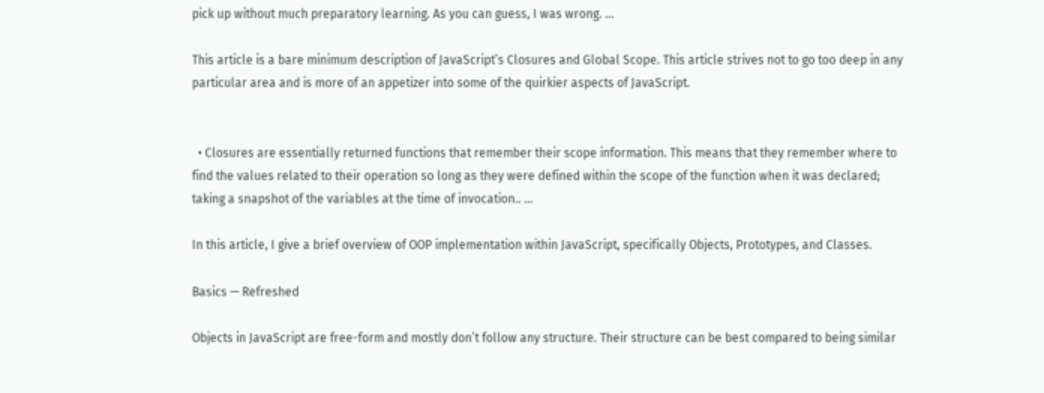pick up without much preparatory learning. As you can guess, I was wrong. …

This article is a bare minimum description of JavaScript’s Closures and Global Scope. This article strives not to go too deep in any particular area and is more of an appetizer into some of the quirkier aspects of JavaScript.


  • Closures are essentially returned functions that remember their scope information. This means that they remember where to find the values related to their operation so long as they were defined within the scope of the function when it was declared; taking a snapshot of the variables at the time of invocation.. …

In this article, I give a brief overview of OOP implementation within JavaScript, specifically Objects, Prototypes, and Classes.

Basics — Refreshed

Objects in JavaScript are free-form and mostly don’t follow any structure. Their structure can be best compared to being similar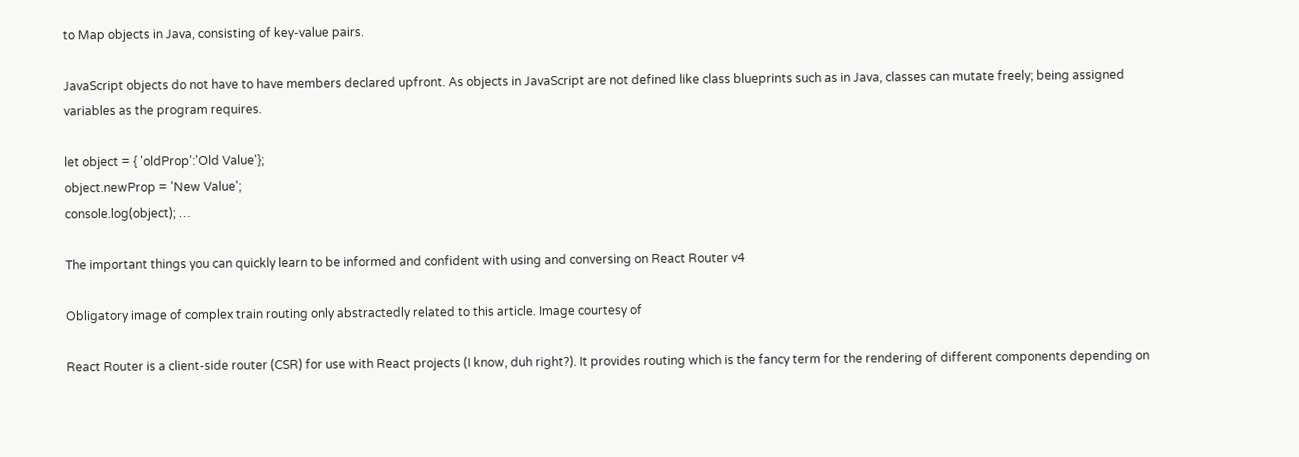to Map objects in Java, consisting of key-value pairs.

JavaScript objects do not have to have members declared upfront. As objects in JavaScript are not defined like class blueprints such as in Java, classes can mutate freely; being assigned variables as the program requires.

let object = { 'oldProp':'Old Value'};
object.newProp = 'New Value';
console.log(object); …

The important things you can quickly learn to be informed and confident with using and conversing on React Router v4

Obligatory image of complex train routing only abstractedly related to this article. Image courtesy of

React Router is a client-side router (CSR) for use with React projects (I know, duh right?). It provides routing which is the fancy term for the rendering of different components depending on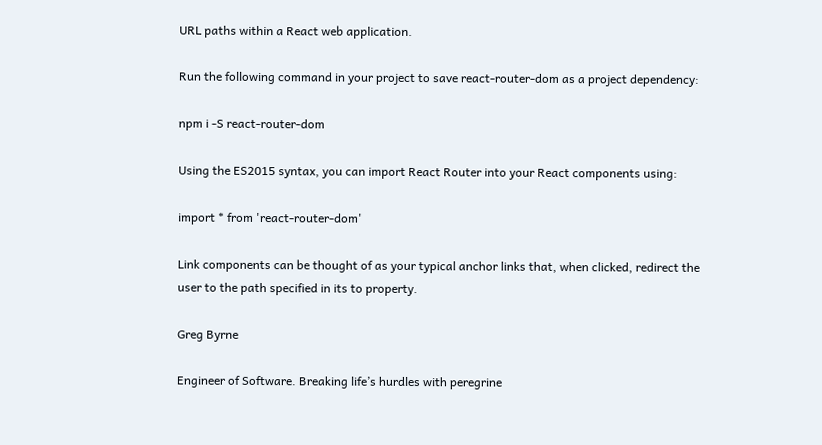URL paths within a React web application.

Run the following command in your project to save react-router-dom as a project dependency:

npm i -S react-router-dom

Using the ES2015 syntax, you can import React Router into your React components using:

import * from 'react-router-dom'

Link components can be thought of as your typical anchor links that, when clicked, redirect the user to the path specified in its to property.

Greg Byrne

Engineer of Software. Breaking life’s hurdles with peregrine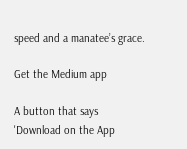speed and a manatee’s grace.

Get the Medium app

A button that says 'Download on the App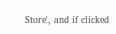Store', and if clicked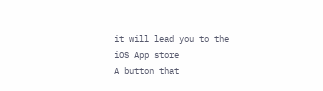it will lead you to the iOS App store
A button that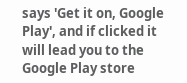says 'Get it on, Google Play', and if clicked it will lead you to the Google Play store